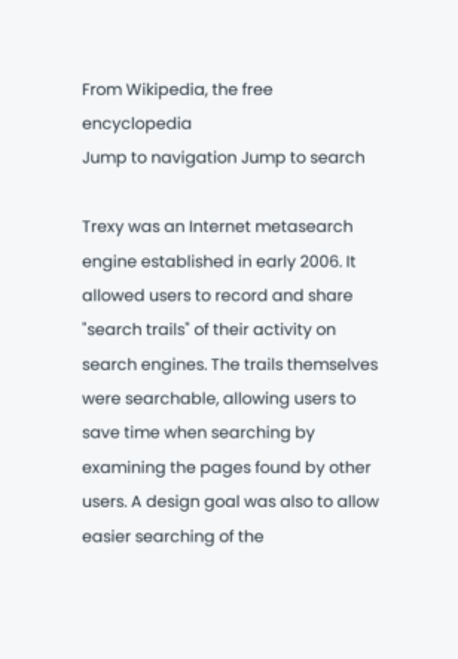From Wikipedia, the free encyclopedia
Jump to navigation Jump to search

Trexy was an Internet metasearch engine established in early 2006. It allowed users to record and share "search trails" of their activity on search engines. The trails themselves were searchable, allowing users to save time when searching by examining the pages found by other users. A design goal was also to allow easier searching of the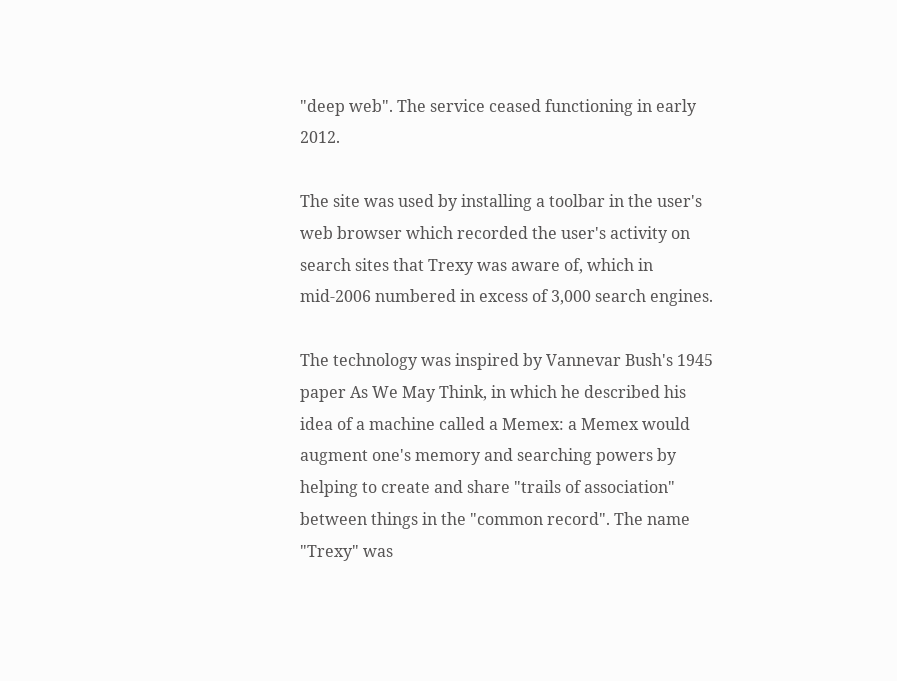"deep web". The service ceased functioning in early 2012.

The site was used by installing a toolbar in the user's web browser which recorded the user's activity on search sites that Trexy was aware of, which in mid-2006 numbered in excess of 3,000 search engines.

The technology was inspired by Vannevar Bush's 1945 paper As We May Think, in which he described his idea of a machine called a Memex: a Memex would augment one's memory and searching powers by helping to create and share "trails of association" between things in the "common record". The name "Trexy" was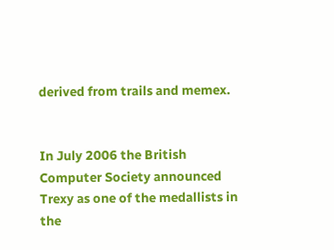derived from trails and memex.


In July 2006 the British Computer Society announced Trexy as one of the medallists in the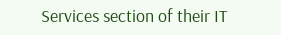Services section of their IT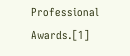Professional Awards.[1]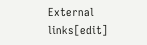External links[edit]